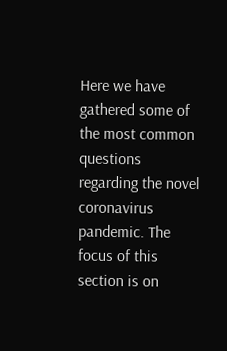Here we have gathered some of the most common questions regarding the novel coronavirus pandemic. The focus of this section is on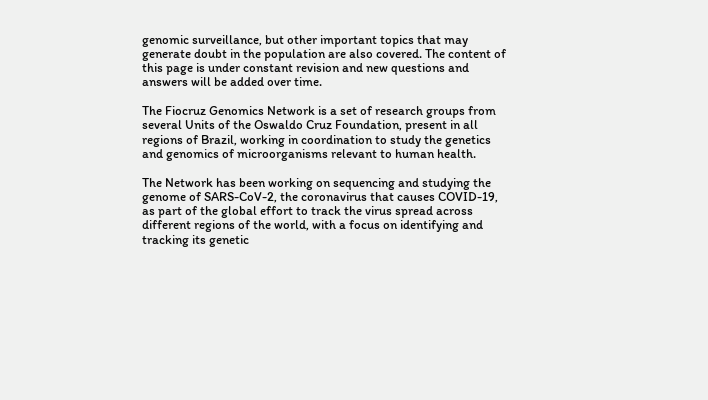genomic surveillance, but other important topics that may generate doubt in the population are also covered. The content of this page is under constant revision and new questions and answers will be added over time.

The Fiocruz Genomics Network is a set of research groups from several Units of the Oswaldo Cruz Foundation, present in all regions of Brazil, working in coordination to study the genetics and genomics of microorganisms relevant to human health.

The Network has been working on sequencing and studying the genome of SARS-CoV-2, the coronavirus that causes COVID-19, as part of the global effort to track the virus spread across different regions of the world, with a focus on identifying and tracking its genetic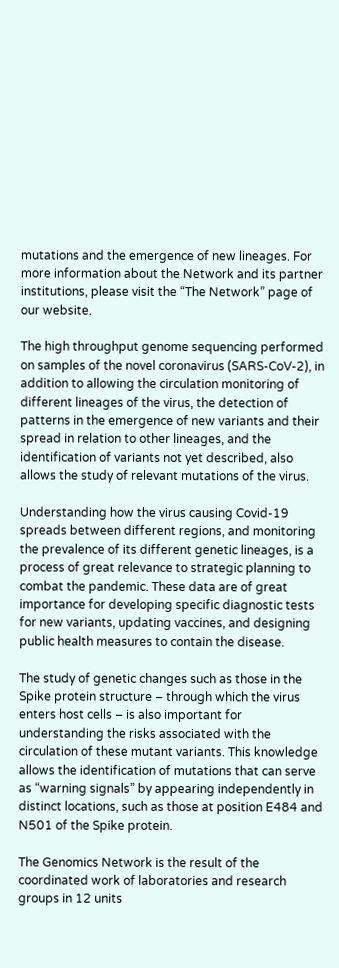mutations and the emergence of new lineages. For more information about the Network and its partner institutions, please visit the “The Network” page of our website.

The high throughput genome sequencing performed on samples of the novel coronavirus (SARS-CoV-2), in addition to allowing the circulation monitoring of different lineages of the virus, the detection of patterns in the emergence of new variants and their spread in relation to other lineages, and the identification of variants not yet described, also allows the study of relevant mutations of the virus.

Understanding how the virus causing Covid-19 spreads between different regions, and monitoring the prevalence of its different genetic lineages, is a process of great relevance to strategic planning to combat the pandemic. These data are of great importance for developing specific diagnostic tests for new variants, updating vaccines, and designing public health measures to contain the disease.

The study of genetic changes such as those in the Spike protein structure – through which the virus enters host cells – is also important for understanding the risks associated with the circulation of these mutant variants. This knowledge allows the identification of mutations that can serve as “warning signals” by appearing independently in distinct locations, such as those at position E484 and N501 of the Spike protein.

The Genomics Network is the result of the coordinated work of laboratories and research groups in 12 units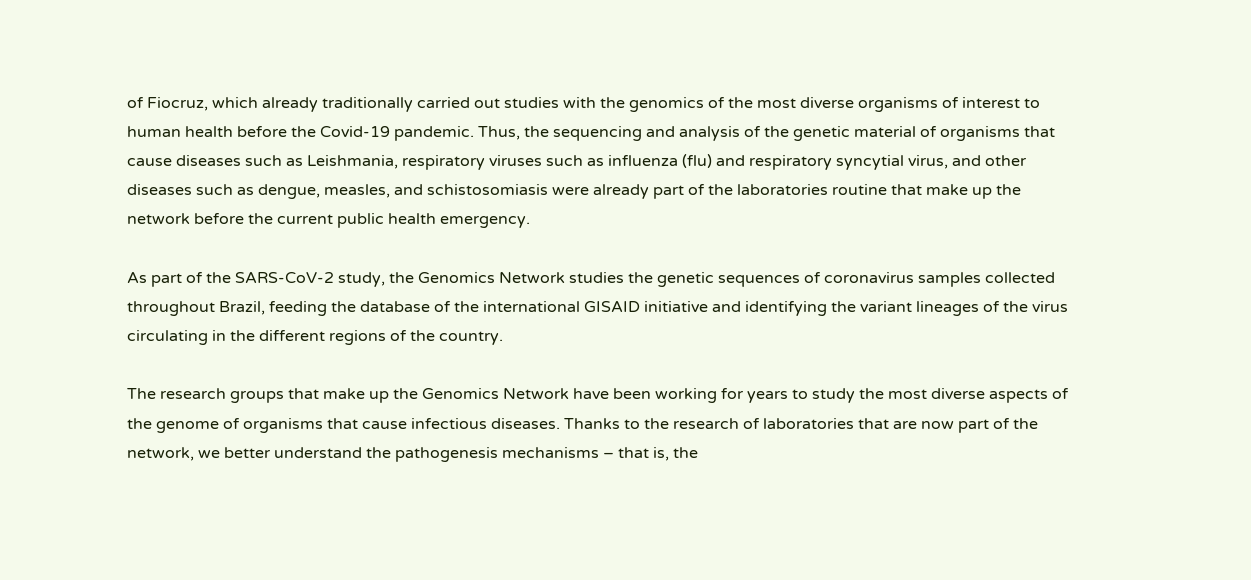of Fiocruz, which already traditionally carried out studies with the genomics of the most diverse organisms of interest to human health before the Covid-19 pandemic. Thus, the sequencing and analysis of the genetic material of organisms that cause diseases such as Leishmania, respiratory viruses such as influenza (flu) and respiratory syncytial virus, and other diseases such as dengue, measles, and schistosomiasis were already part of the laboratories routine that make up the network before the current public health emergency.

As part of the SARS-CoV-2 study, the Genomics Network studies the genetic sequences of coronavirus samples collected throughout Brazil, feeding the database of the international GISAID initiative and identifying the variant lineages of the virus circulating in the different regions of the country.

The research groups that make up the Genomics Network have been working for years to study the most diverse aspects of the genome of organisms that cause infectious diseases. Thanks to the research of laboratories that are now part of the network, we better understand the pathogenesis mechanisms – that is, the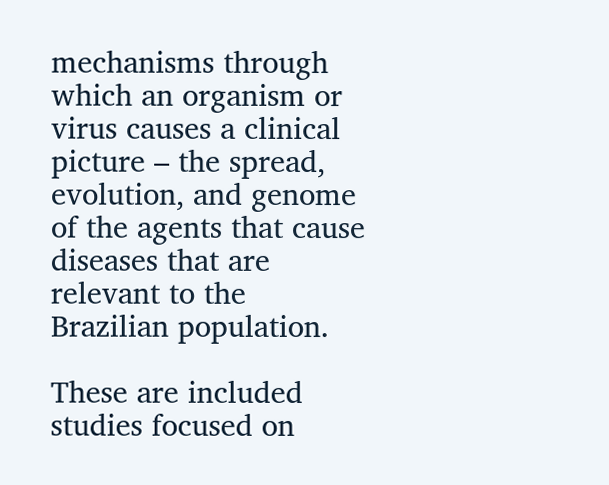mechanisms through which an organism or virus causes a clinical picture – the spread, evolution, and genome of the agents that cause diseases that are relevant to the Brazilian population.

These are included studies focused on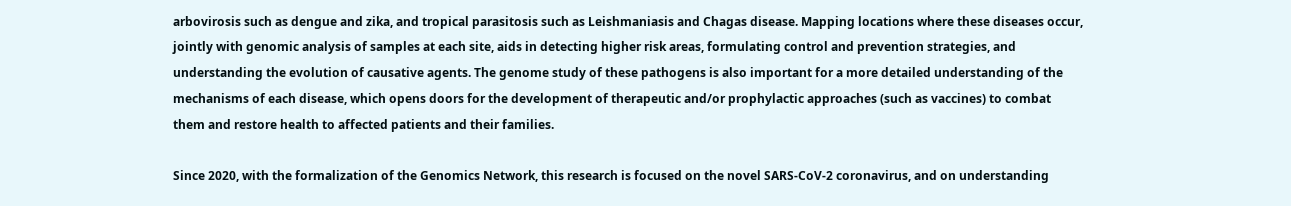arbovirosis such as dengue and zika, and tropical parasitosis such as Leishmaniasis and Chagas disease. Mapping locations where these diseases occur, jointly with genomic analysis of samples at each site, aids in detecting higher risk areas, formulating control and prevention strategies, and understanding the evolution of causative agents. The genome study of these pathogens is also important for a more detailed understanding of the mechanisms of each disease, which opens doors for the development of therapeutic and/or prophylactic approaches (such as vaccines) to combat them and restore health to affected patients and their families.

Since 2020, with the formalization of the Genomics Network, this research is focused on the novel SARS-CoV-2 coronavirus, and on understanding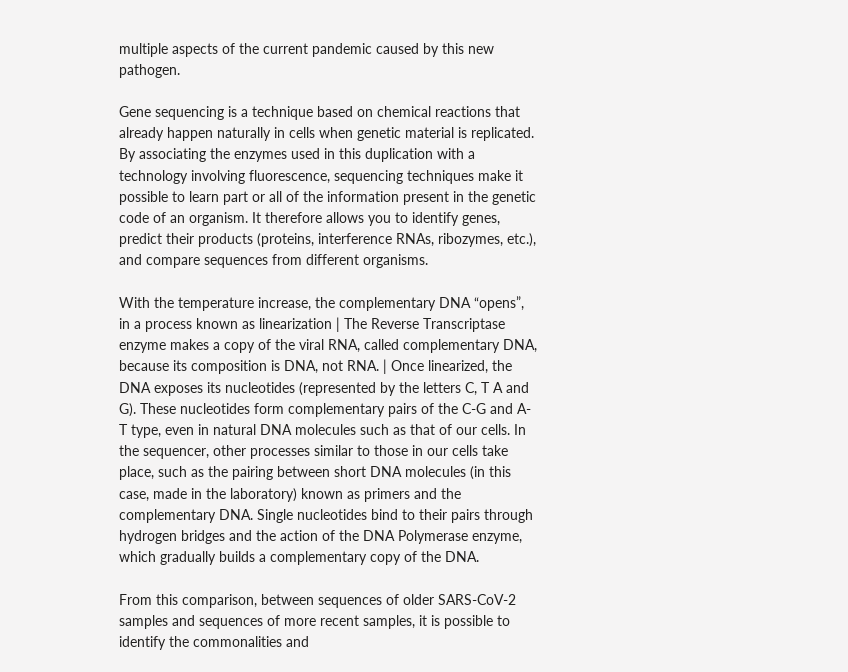multiple aspects of the current pandemic caused by this new pathogen.

Gene sequencing is a technique based on chemical reactions that already happen naturally in cells when genetic material is replicated. By associating the enzymes used in this duplication with a technology involving fluorescence, sequencing techniques make it possible to learn part or all of the information present in the genetic code of an organism. It therefore allows you to identify genes, predict their products (proteins, interference RNAs, ribozymes, etc.), and compare sequences from different organisms.

With the temperature increase, the complementary DNA “opens”, in a process known as linearization | The Reverse Transcriptase enzyme makes a copy of the viral RNA, called complementary DNA, because its composition is DNA, not RNA. | Once linearized, the DNA exposes its nucleotides (represented by the letters C, T A and G). These nucleotides form complementary pairs of the C-G and A-T type, even in natural DNA molecules such as that of our cells. In the sequencer, other processes similar to those in our cells take place, such as the pairing between short DNA molecules (in this case, made in the laboratory) known as primers and the complementary DNA. Single nucleotides bind to their pairs through hydrogen bridges and the action of the DNA Polymerase enzyme, which gradually builds a complementary copy of the DNA.

From this comparison, between sequences of older SARS-CoV-2 samples and sequences of more recent samples, it is possible to identify the commonalities and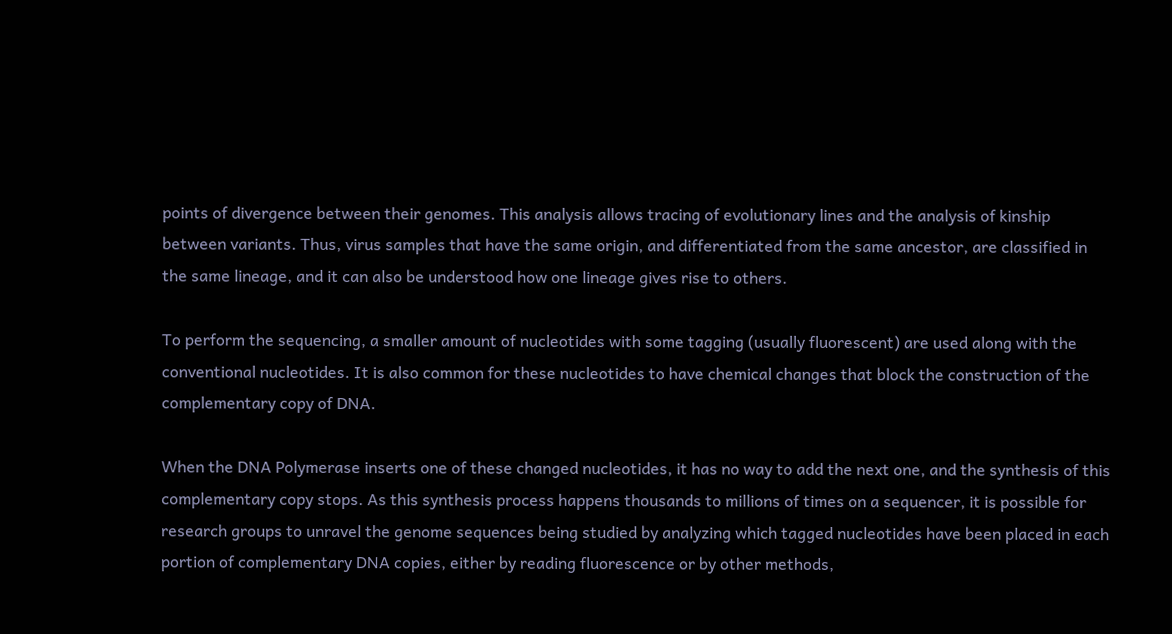points of divergence between their genomes. This analysis allows tracing of evolutionary lines and the analysis of kinship between variants. Thus, virus samples that have the same origin, and differentiated from the same ancestor, are classified in the same lineage, and it can also be understood how one lineage gives rise to others.

To perform the sequencing, a smaller amount of nucleotides with some tagging (usually fluorescent) are used along with the conventional nucleotides. It is also common for these nucleotides to have chemical changes that block the construction of the complementary copy of DNA.

When the DNA Polymerase inserts one of these changed nucleotides, it has no way to add the next one, and the synthesis of this complementary copy stops. As this synthesis process happens thousands to millions of times on a sequencer, it is possible for research groups to unravel the genome sequences being studied by analyzing which tagged nucleotides have been placed in each portion of complementary DNA copies, either by reading fluorescence or by other methods,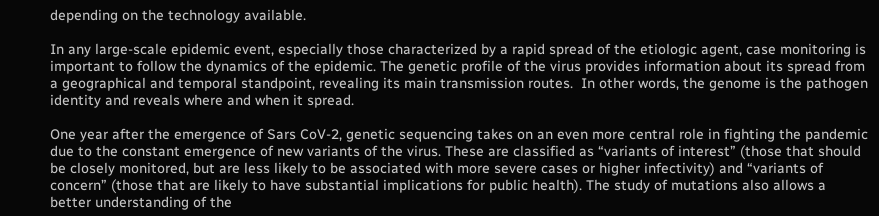depending on the technology available.

In any large-scale epidemic event, especially those characterized by a rapid spread of the etiologic agent, case monitoring is important to follow the dynamics of the epidemic. The genetic profile of the virus provides information about its spread from a geographical and temporal standpoint, revealing its main transmission routes.  In other words, the genome is the pathogen identity and reveals where and when it spread.

One year after the emergence of Sars CoV-2, genetic sequencing takes on an even more central role in fighting the pandemic due to the constant emergence of new variants of the virus. These are classified as “variants of interest” (those that should be closely monitored, but are less likely to be associated with more severe cases or higher infectivity) and “variants of concern” (those that are likely to have substantial implications for public health). The study of mutations also allows a better understanding of the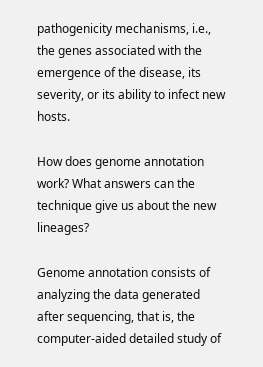pathogenicity mechanisms, i.e., the genes associated with the emergence of the disease, its severity, or its ability to infect new hosts.

How does genome annotation work? What answers can the technique give us about the new lineages?

Genome annotation consists of analyzing the data generated after sequencing, that is, the computer-aided detailed study of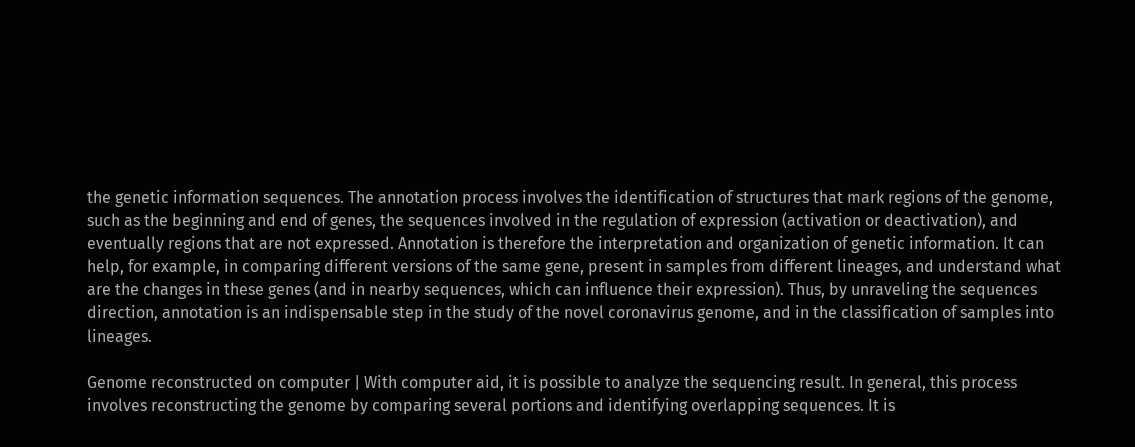the genetic information sequences. The annotation process involves the identification of structures that mark regions of the genome, such as the beginning and end of genes, the sequences involved in the regulation of expression (activation or deactivation), and eventually regions that are not expressed. Annotation is therefore the interpretation and organization of genetic information. It can help, for example, in comparing different versions of the same gene, present in samples from different lineages, and understand what are the changes in these genes (and in nearby sequences, which can influence their expression). Thus, by unraveling the sequences direction, annotation is an indispensable step in the study of the novel coronavirus genome, and in the classification of samples into lineages.

Genome reconstructed on computer | With computer aid, it is possible to analyze the sequencing result. In general, this process involves reconstructing the genome by comparing several portions and identifying overlapping sequences. It is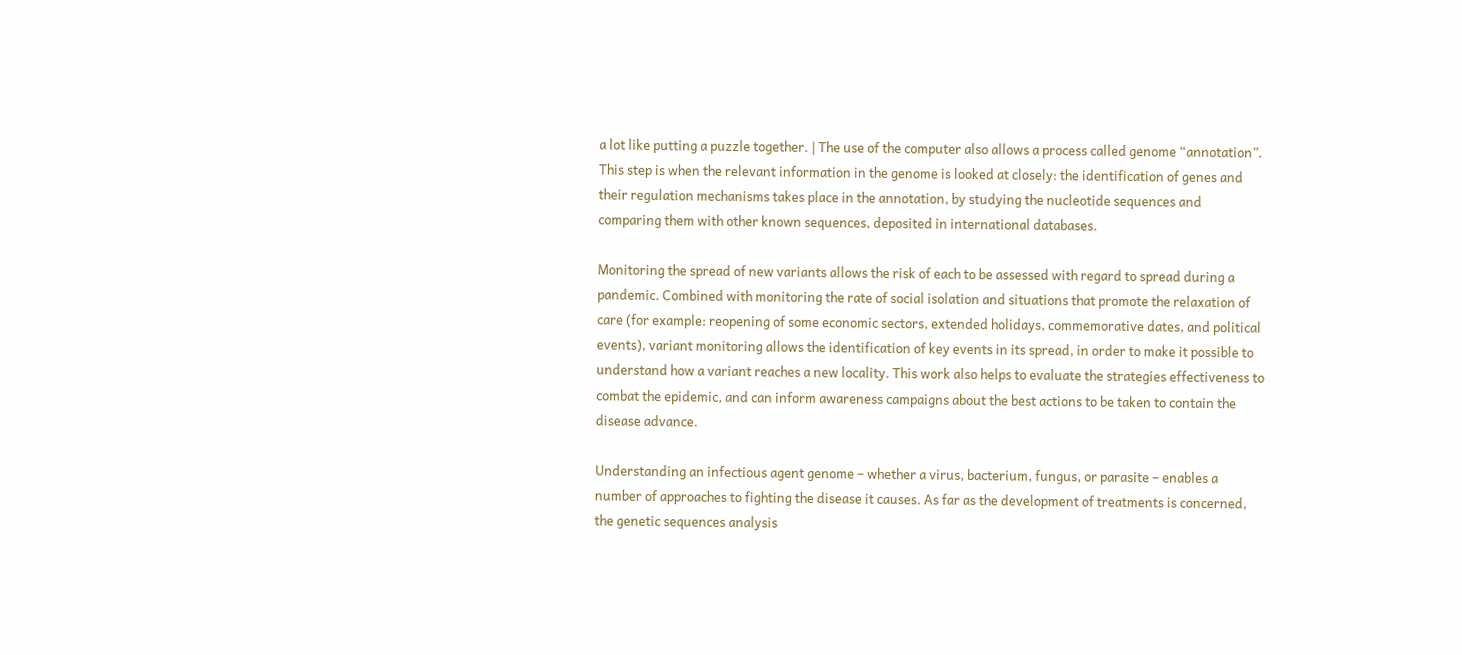a lot like putting a puzzle together. | The use of the computer also allows a process called genome “annotation”. This step is when the relevant information in the genome is looked at closely: the identification of genes and their regulation mechanisms takes place in the annotation, by studying the nucleotide sequences and comparing them with other known sequences, deposited in international databases.

Monitoring the spread of new variants allows the risk of each to be assessed with regard to spread during a pandemic. Combined with monitoring the rate of social isolation and situations that promote the relaxation of care (for example: reopening of some economic sectors, extended holidays, commemorative dates, and political events), variant monitoring allows the identification of key events in its spread, in order to make it possible to understand how a variant reaches a new locality. This work also helps to evaluate the strategies effectiveness to combat the epidemic, and can inform awareness campaigns about the best actions to be taken to contain the disease advance.

Understanding an infectious agent genome – whether a virus, bacterium, fungus, or parasite – enables a number of approaches to fighting the disease it causes. As far as the development of treatments is concerned, the genetic sequences analysis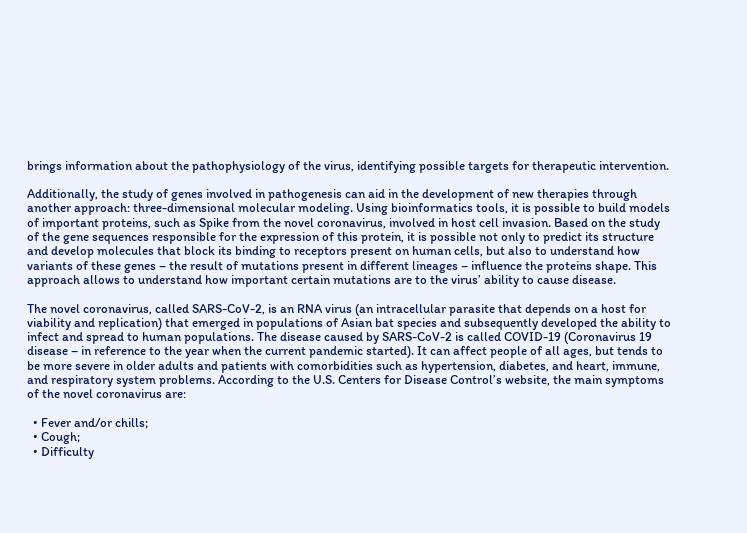brings information about the pathophysiology of the virus, identifying possible targets for therapeutic intervention.

Additionally, the study of genes involved in pathogenesis can aid in the development of new therapies through another approach: three-dimensional molecular modeling. Using bioinformatics tools, it is possible to build models of important proteins, such as Spike from the novel coronavirus, involved in host cell invasion. Based on the study of the gene sequences responsible for the expression of this protein, it is possible not only to predict its structure and develop molecules that block its binding to receptors present on human cells, but also to understand how variants of these genes – the result of mutations present in different lineages – influence the proteins shape. This approach allows to understand how important certain mutations are to the virus’ ability to cause disease.

The novel coronavirus, called SARS-CoV-2, is an RNA virus (an intracellular parasite that depends on a host for viability and replication) that emerged in populations of Asian bat species and subsequently developed the ability to infect and spread to human populations. The disease caused by SARS-CoV-2 is called COVID-19 (Coronavirus 19 disease – in reference to the year when the current pandemic started). It can affect people of all ages, but tends to be more severe in older adults and patients with comorbidities such as hypertension, diabetes, and heart, immune, and respiratory system problems. According to the U.S. Centers for Disease Control’s website, the main symptoms of the novel coronavirus are:

  • Fever and/or chills;
  • Cough;
  • Difficulty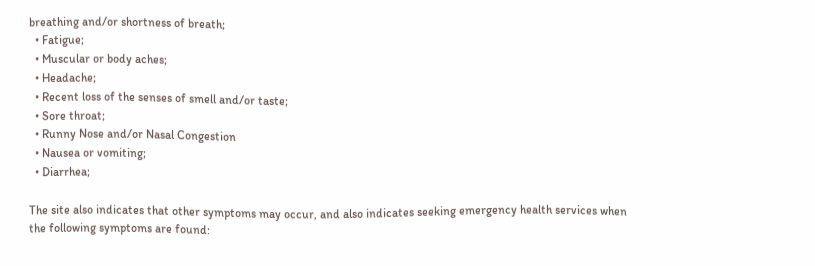breathing and/or shortness of breath;
  • Fatigue;
  • Muscular or body aches;
  • Headache;
  • Recent loss of the senses of smell and/or taste;
  • Sore throat;
  • Runny Nose and/or Nasal Congestion
  • Nausea or vomiting;
  • Diarrhea;

The site also indicates that other symptoms may occur, and also indicates seeking emergency health services when the following symptoms are found: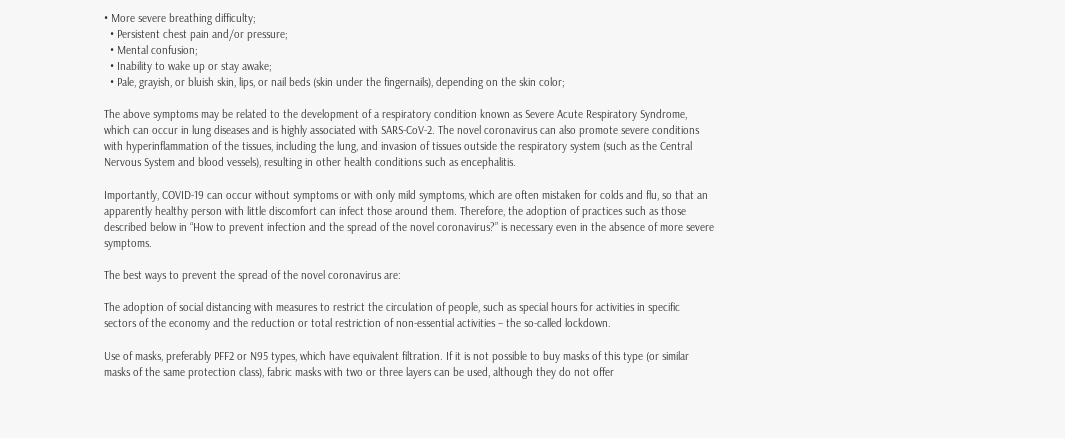• More severe breathing difficulty;
  • Persistent chest pain and/or pressure;
  • Mental confusion;
  • Inability to wake up or stay awake;
  • Pale, grayish, or bluish skin, lips, or nail beds (skin under the fingernails), depending on the skin color;

The above symptoms may be related to the development of a respiratory condition known as Severe Acute Respiratory Syndrome, which can occur in lung diseases and is highly associated with SARS-CoV-2. The novel coronavirus can also promote severe conditions with hyperinflammation of the tissues, including the lung, and invasion of tissues outside the respiratory system (such as the Central Nervous System and blood vessels), resulting in other health conditions such as encephalitis.

Importantly, COVID-19 can occur without symptoms or with only mild symptoms, which are often mistaken for colds and flu, so that an apparently healthy person with little discomfort can infect those around them. Therefore, the adoption of practices such as those described below in “How to prevent infection and the spread of the novel coronavirus?” is necessary even in the absence of more severe symptoms.

The best ways to prevent the spread of the novel coronavirus are:

The adoption of social distancing with measures to restrict the circulation of people, such as special hours for activities in specific sectors of the economy and the reduction or total restriction of non-essential activities – the so-called lockdown.

Use of masks, preferably PFF2 or N95 types, which have equivalent filtration. If it is not possible to buy masks of this type (or similar masks of the same protection class), fabric masks with two or three layers can be used, although they do not offer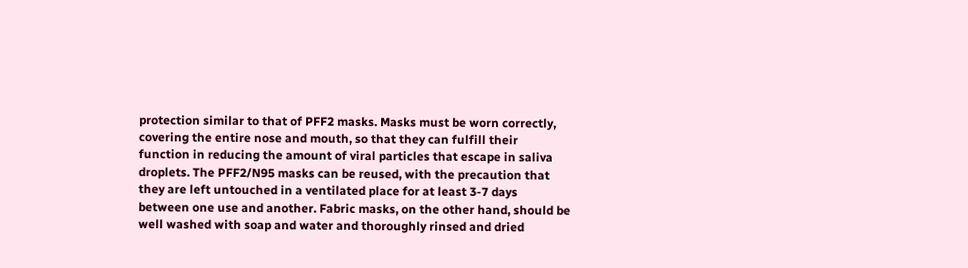protection similar to that of PFF2 masks. Masks must be worn correctly, covering the entire nose and mouth, so that they can fulfill their function in reducing the amount of viral particles that escape in saliva droplets. The PFF2/N95 masks can be reused, with the precaution that they are left untouched in a ventilated place for at least 3-7 days between one use and another. Fabric masks, on the other hand, should be well washed with soap and water and thoroughly rinsed and dried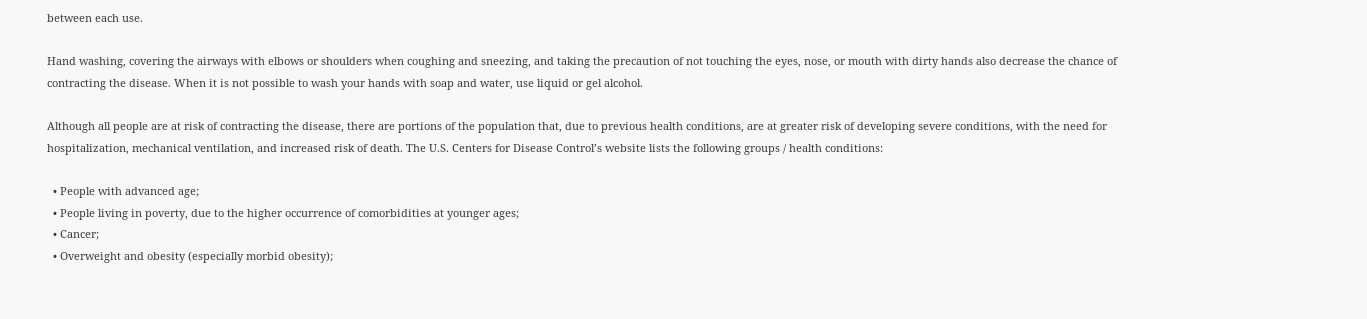between each use.

Hand washing, covering the airways with elbows or shoulders when coughing and sneezing, and taking the precaution of not touching the eyes, nose, or mouth with dirty hands also decrease the chance of contracting the disease. When it is not possible to wash your hands with soap and water, use liquid or gel alcohol.

Although all people are at risk of contracting the disease, there are portions of the population that, due to previous health conditions, are at greater risk of developing severe conditions, with the need for hospitalization, mechanical ventilation, and increased risk of death. The U.S. Centers for Disease Control’s website lists the following groups / health conditions:

  • People with advanced age;
  • People living in poverty, due to the higher occurrence of comorbidities at younger ages;
  • Cancer;
  • Overweight and obesity (especially morbid obesity);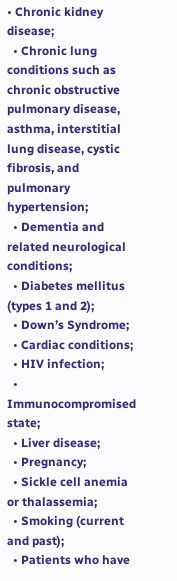• Chronic kidney disease;
  • Chronic lung conditions such as chronic obstructive pulmonary disease, asthma, interstitial lung disease, cystic fibrosis, and pulmonary hypertension;
  • Dementia and related neurological conditions;
  • Diabetes mellitus (types 1 and 2);
  • Down’s Syndrome;
  • Cardiac conditions;
  • HIV infection;
  • Immunocompromised state;
  • Liver disease;
  • Pregnancy;
  • Sickle cell anemia or thalassemia;
  • Smoking (current and past);
  • Patients who have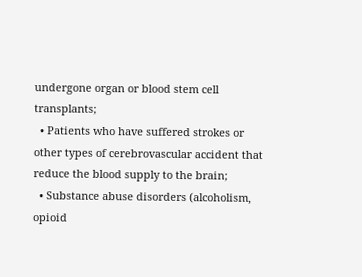undergone organ or blood stem cell transplants;
  • Patients who have suffered strokes or other types of cerebrovascular accident that reduce the blood supply to the brain;
  • Substance abuse disorders (alcoholism, opioid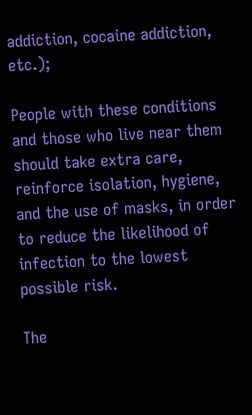addiction, cocaine addiction, etc.);

People with these conditions and those who live near them should take extra care, reinforce isolation, hygiene, and the use of masks, in order to reduce the likelihood of infection to the lowest possible risk.

The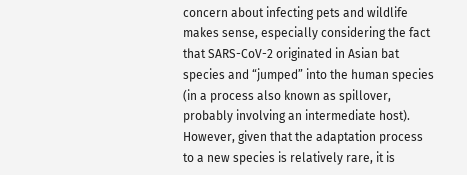concern about infecting pets and wildlife makes sense, especially considering the fact that SARS-CoV-2 originated in Asian bat species and “jumped” into the human species (in a process also known as spillover, probably involving an intermediate host). However, given that the adaptation process to a new species is relatively rare, it is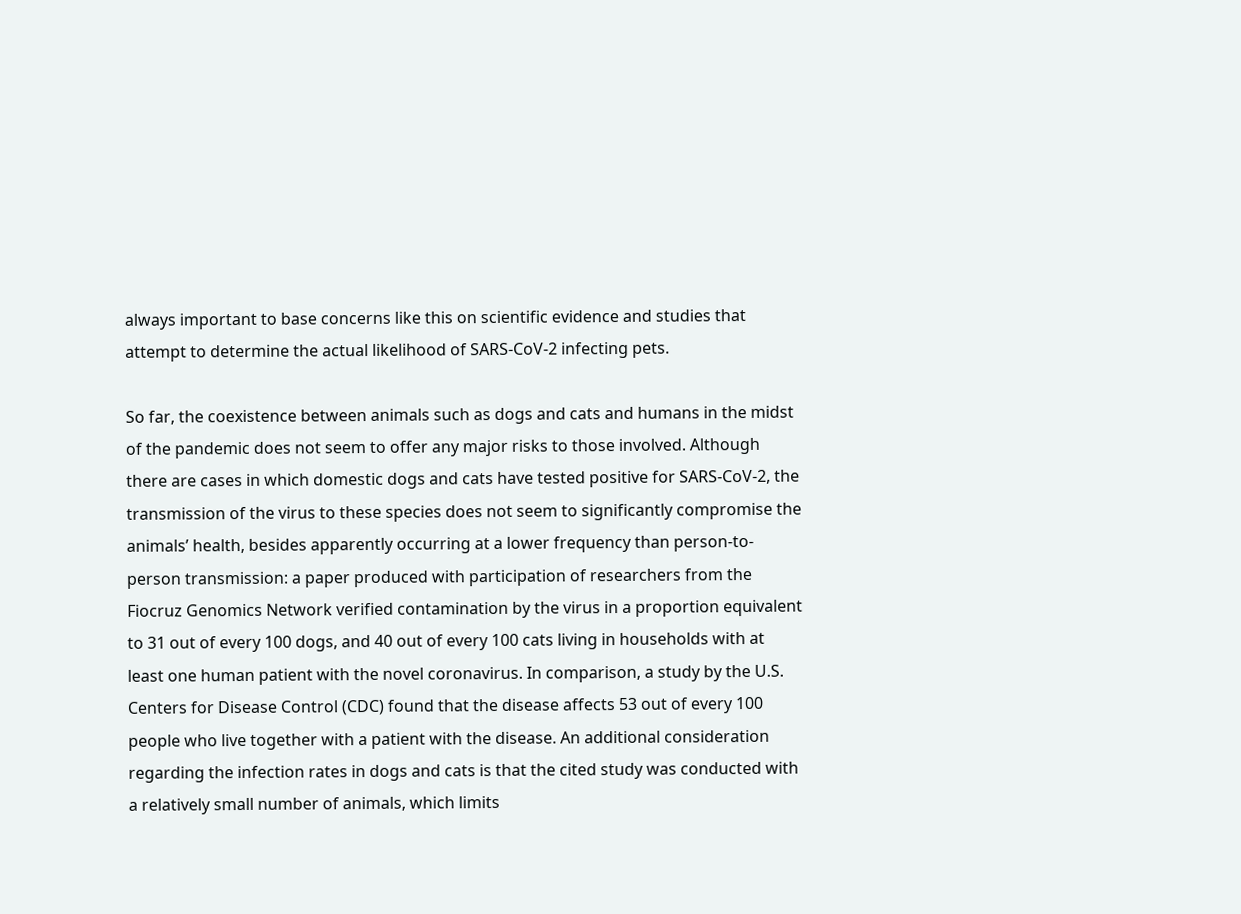always important to base concerns like this on scientific evidence and studies that attempt to determine the actual likelihood of SARS-CoV-2 infecting pets.

So far, the coexistence between animals such as dogs and cats and humans in the midst of the pandemic does not seem to offer any major risks to those involved. Although there are cases in which domestic dogs and cats have tested positive for SARS-CoV-2, the transmission of the virus to these species does not seem to significantly compromise the animals’ health, besides apparently occurring at a lower frequency than person-to-person transmission: a paper produced with participation of researchers from the Fiocruz Genomics Network verified contamination by the virus in a proportion equivalent to 31 out of every 100 dogs, and 40 out of every 100 cats living in households with at least one human patient with the novel coronavirus. In comparison, a study by the U.S. Centers for Disease Control (CDC) found that the disease affects 53 out of every 100 people who live together with a patient with the disease. An additional consideration regarding the infection rates in dogs and cats is that the cited study was conducted with a relatively small number of animals, which limits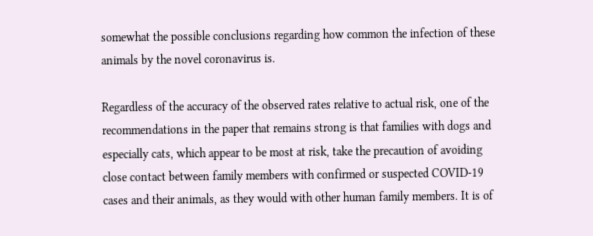somewhat the possible conclusions regarding how common the infection of these animals by the novel coronavirus is.

Regardless of the accuracy of the observed rates relative to actual risk, one of the recommendations in the paper that remains strong is that families with dogs and especially cats, which appear to be most at risk, take the precaution of avoiding close contact between family members with confirmed or suspected COVID-19 cases and their animals, as they would with other human family members. It is of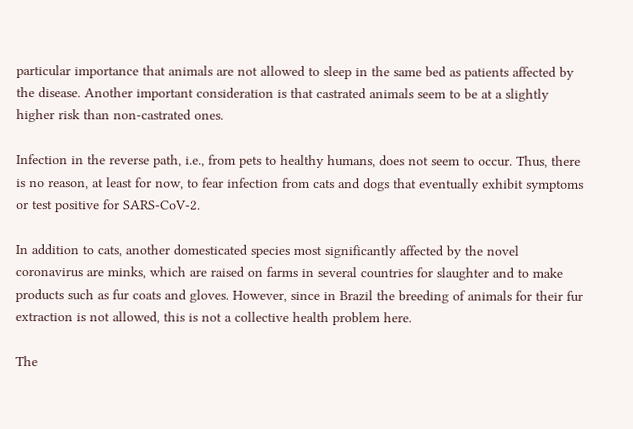particular importance that animals are not allowed to sleep in the same bed as patients affected by the disease. Another important consideration is that castrated animals seem to be at a slightly higher risk than non-castrated ones.

Infection in the reverse path, i.e., from pets to healthy humans, does not seem to occur. Thus, there is no reason, at least for now, to fear infection from cats and dogs that eventually exhibit symptoms or test positive for SARS-CoV-2.

In addition to cats, another domesticated species most significantly affected by the novel coronavirus are minks, which are raised on farms in several countries for slaughter and to make products such as fur coats and gloves. However, since in Brazil the breeding of animals for their fur extraction is not allowed, this is not a collective health problem here.

The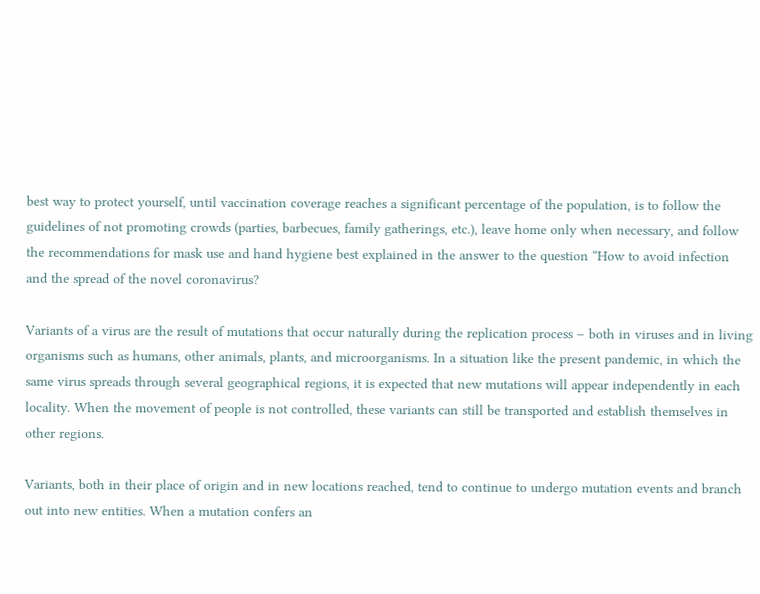best way to protect yourself, until vaccination coverage reaches a significant percentage of the population, is to follow the guidelines of not promoting crowds (parties, barbecues, family gatherings, etc.), leave home only when necessary, and follow the recommendations for mask use and hand hygiene best explained in the answer to the question “How to avoid infection and the spread of the novel coronavirus?

Variants of a virus are the result of mutations that occur naturally during the replication process – both in viruses and in living organisms such as humans, other animals, plants, and microorganisms. In a situation like the present pandemic, in which the same virus spreads through several geographical regions, it is expected that new mutations will appear independently in each locality. When the movement of people is not controlled, these variants can still be transported and establish themselves in other regions.

Variants, both in their place of origin and in new locations reached, tend to continue to undergo mutation events and branch out into new entities. When a mutation confers an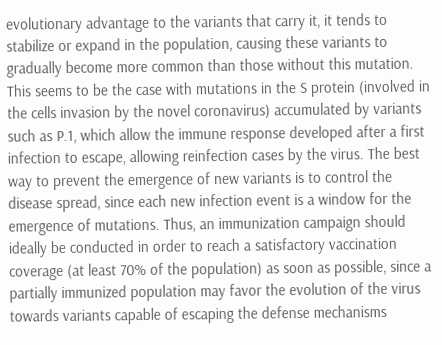evolutionary advantage to the variants that carry it, it tends to stabilize or expand in the population, causing these variants to gradually become more common than those without this mutation. This seems to be the case with mutations in the S protein (involved in the cells invasion by the novel coronavirus) accumulated by variants such as P.1, which allow the immune response developed after a first infection to escape, allowing reinfection cases by the virus. The best way to prevent the emergence of new variants is to control the disease spread, since each new infection event is a window for the emergence of mutations. Thus, an immunization campaign should ideally be conducted in order to reach a satisfactory vaccination coverage (at least 70% of the population) as soon as possible, since a partially immunized population may favor the evolution of the virus towards variants capable of escaping the defense mechanisms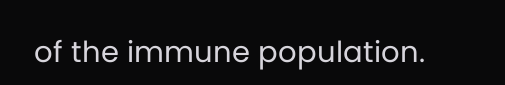of the immune population.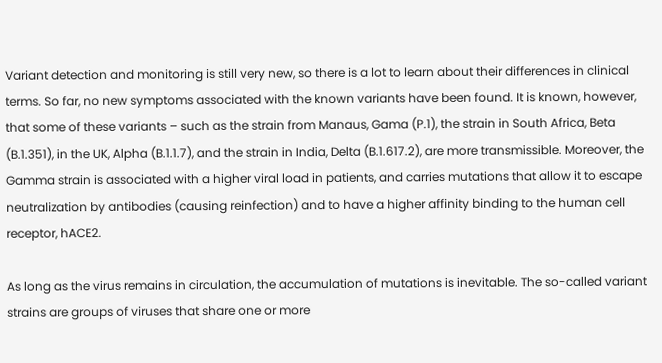Variant detection and monitoring is still very new, so there is a lot to learn about their differences in clinical terms. So far, no new symptoms associated with the known variants have been found. It is known, however, that some of these variants – such as the strain from Manaus, Gama (P.1), the strain in South Africa, Beta (B.1.351), in the UK, Alpha (B.1.1.7), and the strain in India, Delta (B.1.617.2), are more transmissible. Moreover, the Gamma strain is associated with a higher viral load in patients, and carries mutations that allow it to escape neutralization by antibodies (causing reinfection) and to have a higher affinity binding to the human cell receptor, hACE2.

As long as the virus remains in circulation, the accumulation of mutations is inevitable. The so-called variant strains are groups of viruses that share one or more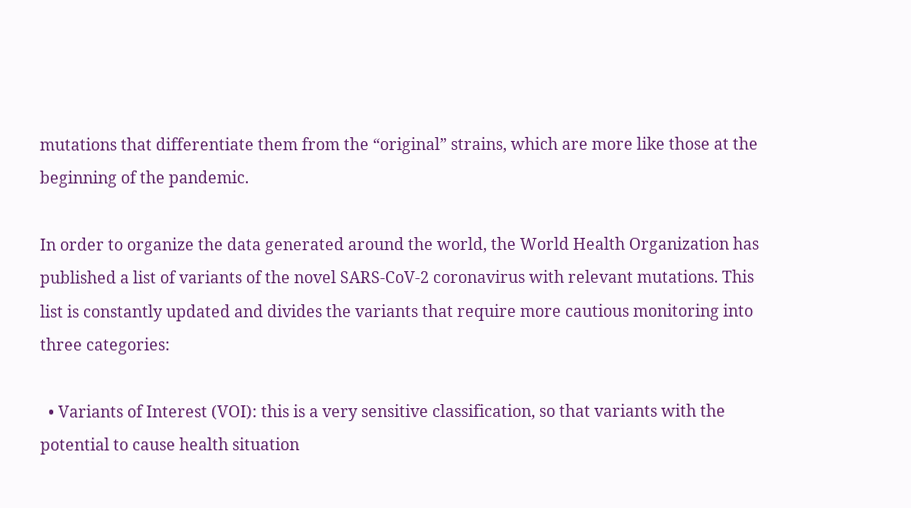mutations that differentiate them from the “original” strains, which are more like those at the beginning of the pandemic.

In order to organize the data generated around the world, the World Health Organization has published a list of variants of the novel SARS-CoV-2 coronavirus with relevant mutations. This list is constantly updated and divides the variants that require more cautious monitoring into three categories:

  • Variants of Interest (VOI): this is a very sensitive classification, so that variants with the potential to cause health situation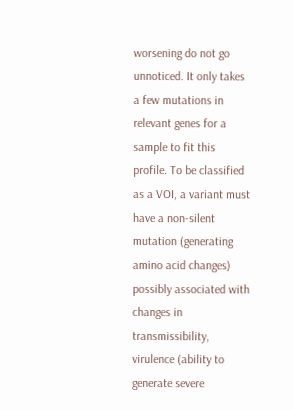worsening do not go unnoticed. It only takes a few mutations in relevant genes for a sample to fit this profile. To be classified as a VOI, a variant must have a non-silent mutation (generating amino acid changes) possibly associated with changes in transmissibility, virulence (ability to generate severe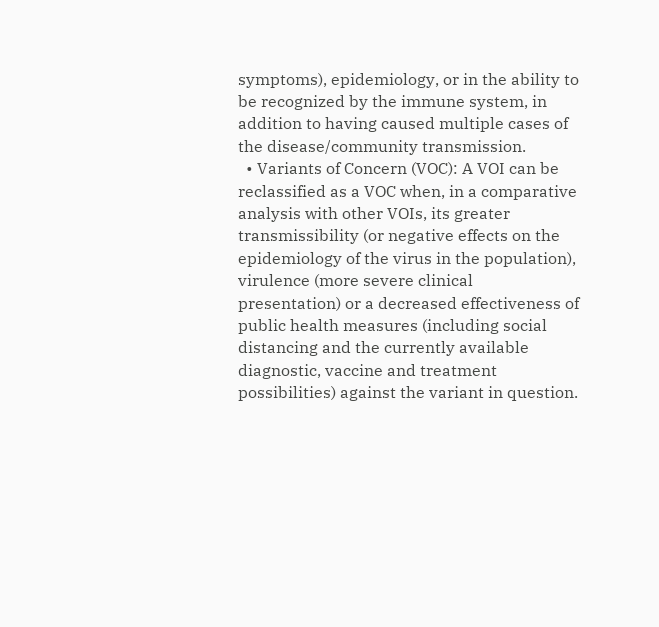symptoms), epidemiology, or in the ability to be recognized by the immune system, in addition to having caused multiple cases of the disease/community transmission.
  • Variants of Concern (VOC): A VOI can be reclassified as a VOC when, in a comparative analysis with other VOIs, its greater transmissibility (or negative effects on the epidemiology of the virus in the population), virulence (more severe clinical presentation) or a decreased effectiveness of public health measures (including social distancing and the currently available diagnostic, vaccine and treatment possibilities) against the variant in question.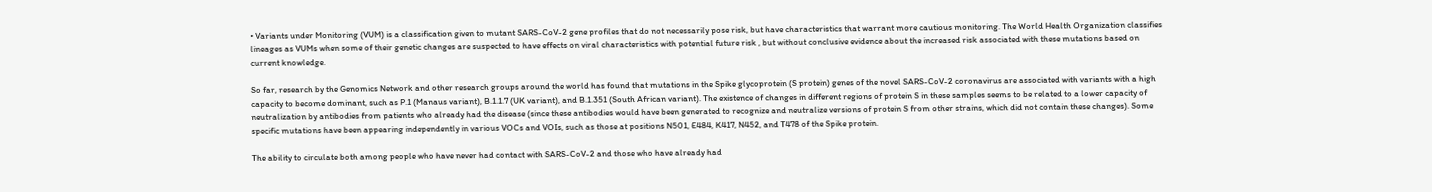• Variants under Monitoring (VUM) is a classification given to mutant SARS-CoV-2 gene profiles that do not necessarily pose risk, but have characteristics that warrant more cautious monitoring. The World Health Organization classifies lineages as VUMs when some of their genetic changes are suspected to have effects on viral characteristics with potential future risk , but without conclusive evidence about the increased risk associated with these mutations based on current knowledge.

So far, research by the Genomics Network and other research groups around the world has found that mutations in the Spike glycoprotein (S protein) genes of the novel SARS-CoV-2 coronavirus are associated with variants with a high capacity to become dominant, such as P.1 (Manaus variant), B.1.1.7 (UK variant), and B.1.351 (South African variant). The existence of changes in different regions of protein S in these samples seems to be related to a lower capacity of neutralization by antibodies from patients who already had the disease (since these antibodies would have been generated to recognize and neutralize versions of protein S from other strains, which did not contain these changes). Some specific mutations have been appearing independently in various VOCs and VOIs, such as those at positions N501, E484, K417, N452, and T478 of the Spike protein.

The ability to circulate both among people who have never had contact with SARS-CoV-2 and those who have already had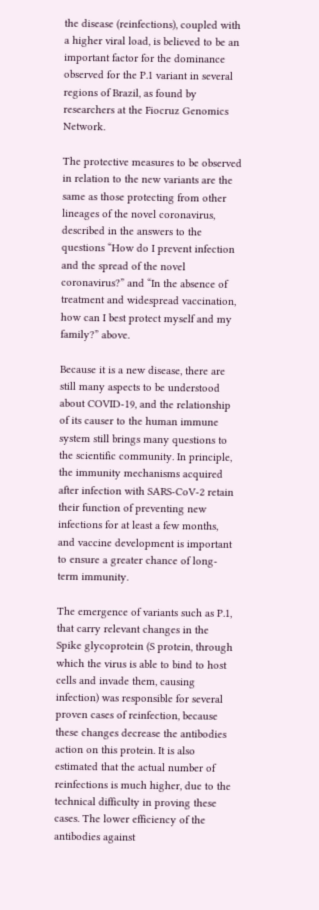the disease (reinfections), coupled with a higher viral load, is believed to be an important factor for the dominance observed for the P.1 variant in several regions of Brazil, as found by researchers at the Fiocruz Genomics Network.

The protective measures to be observed in relation to the new variants are the same as those protecting from other lineages of the novel coronavirus, described in the answers to the questions “How do I prevent infection and the spread of the novel coronavirus?” and “In the absence of treatment and widespread vaccination, how can I best protect myself and my family?” above.

Because it is a new disease, there are still many aspects to be understood about COVID-19, and the relationship of its causer to the human immune system still brings many questions to the scientific community. In principle, the immunity mechanisms acquired after infection with SARS-CoV-2 retain their function of preventing new infections for at least a few months, and vaccine development is important to ensure a greater chance of long-term immunity.

The emergence of variants such as P.1, that carry relevant changes in the Spike glycoprotein (S protein, through which the virus is able to bind to host cells and invade them, causing infection) was responsible for several proven cases of reinfection, because these changes decrease the antibodies action on this protein. It is also estimated that the actual number of reinfections is much higher, due to the technical difficulty in proving these cases. The lower efficiency of the antibodies against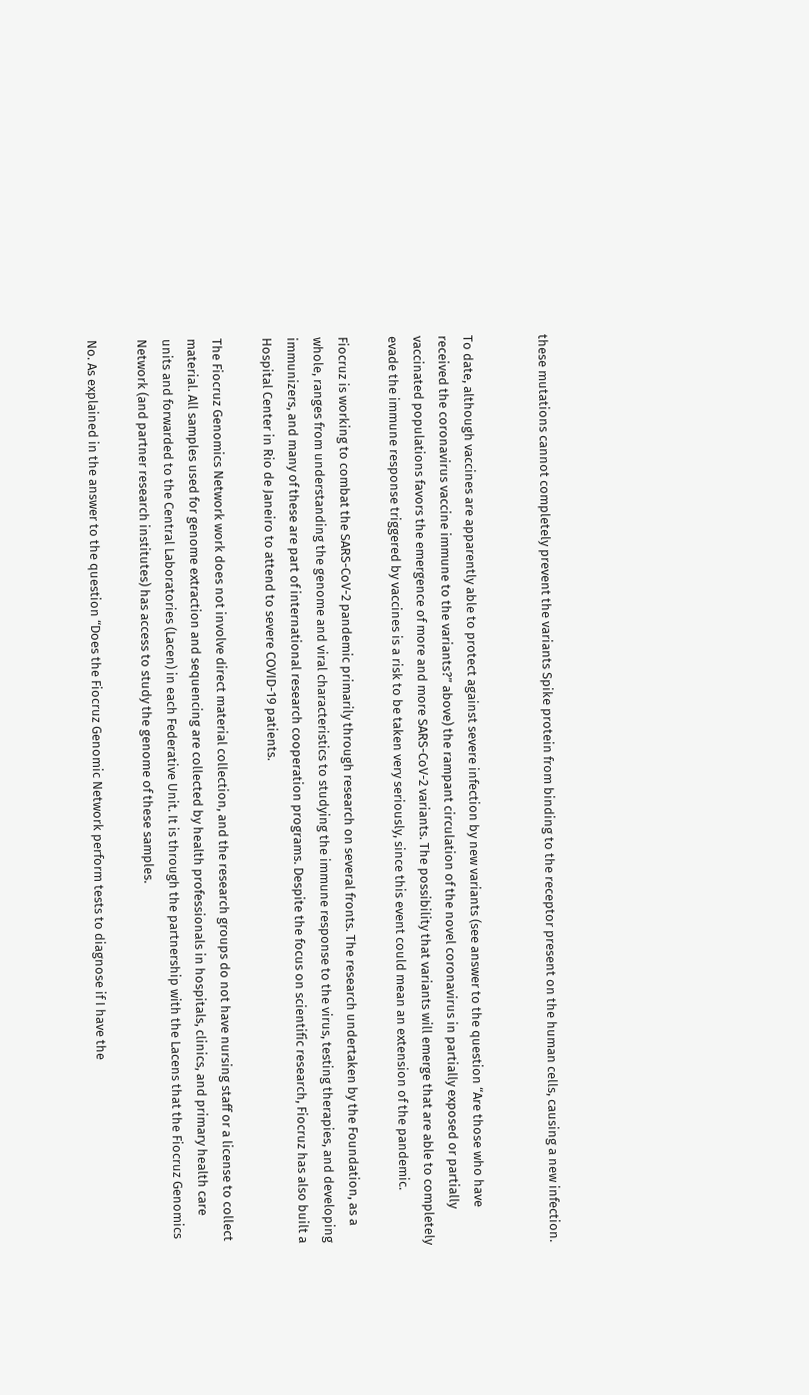these mutations cannot completely prevent the variants Spike protein from binding to the receptor present on the human cells, causing a new infection.


To date, although vaccines are apparently able to protect against severe infection by new variants (see answer to the question “Are those who have received the coronavirus vaccine immune to the variants?” above) the rampant circulation of the novel coronavirus in partially exposed or partially vaccinated populations favors the emergence of more and more SARS-CoV-2 variants. The possibility that variants will emerge that are able to completely evade the immune response triggered by vaccines is a risk to be taken very seriously, since this event could mean an extension of the pandemic.

Fiocruz is working to combat the SARS-CoV-2 pandemic primarily through research on several fronts. The research undertaken by the Foundation, as a whole, ranges from understanding the genome and viral characteristics to studying the immune response to the virus, testing therapies, and developing immunizers, and many of these are part of international research cooperation programs. Despite the focus on scientific research, Fiocruz has also built a Hospital Center in Rio de Janeiro to attend to severe COVID-19 patients.

The Fiocruz Genomics Network work does not involve direct material collection, and the research groups do not have nursing staff or a license to collect material. All samples used for genome extraction and sequencing are collected by health professionals in hospitals, clinics, and primary health care units and forwarded to the Central Laboratories (Lacen) in each Federative Unit. It is through the partnership with the Lacens that the Fiocruz Genomics Network (and partner research institutes) has access to study the genome of these samples.

No. As explained in the answer to the question “Does the Fiocruz Genomic Network perform tests to diagnose if I have the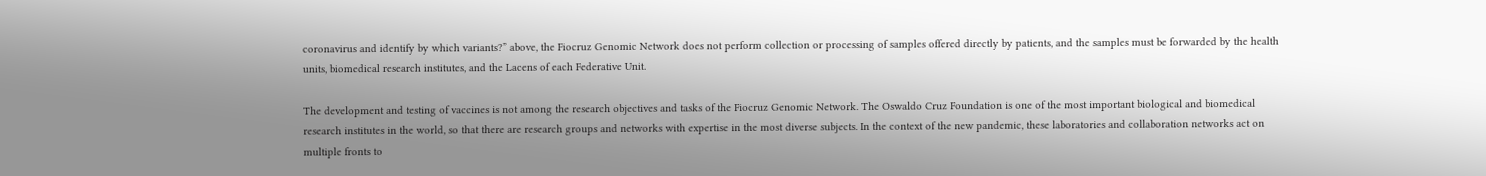coronavirus and identify by which variants?” above, the Fiocruz Genomic Network does not perform collection or processing of samples offered directly by patients, and the samples must be forwarded by the health units, biomedical research institutes, and the Lacens of each Federative Unit.

The development and testing of vaccines is not among the research objectives and tasks of the Fiocruz Genomic Network. The Oswaldo Cruz Foundation is one of the most important biological and biomedical research institutes in the world, so that there are research groups and networks with expertise in the most diverse subjects. In the context of the new pandemic, these laboratories and collaboration networks act on multiple fronts to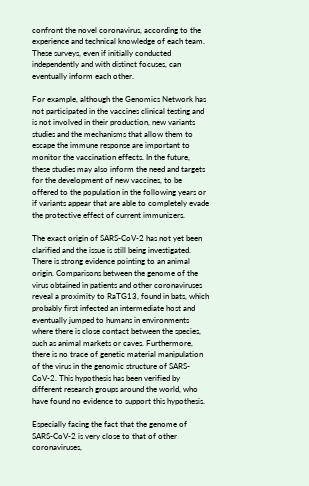confront the novel coronavirus, according to the experience and technical knowledge of each team. These surveys, even if initially conducted independently and with distinct focuses, can eventually inform each other.

For example, although the Genomics Network has not participated in the vaccines clinical testing and is not involved in their production, new variants studies and the mechanisms that allow them to escape the immune response are important to monitor the vaccination effects. In the future, these studies may also inform the need and targets for the development of new vaccines, to be offered to the population in the following years or if variants appear that are able to completely evade the protective effect of current immunizers.

The exact origin of SARS-CoV-2 has not yet been clarified and the issue is still being investigated. There is strong evidence pointing to an animal origin. Comparisons between the genome of the virus obtained in patients and other coronaviruses reveal a proximity to RaTG13, found in bats, which probably first infected an intermediate host and eventually jumped to humans in environments where there is close contact between the species, such as animal markets or caves. Furthermore, there is no trace of genetic material manipulation of the virus in the genomic structure of SARS-CoV-2. This hypothesis has been verified by different research groups around the world, who have found no evidence to support this hypothesis.

Especially facing the fact that the genome of SARS-CoV-2 is very close to that of other coronaviruses,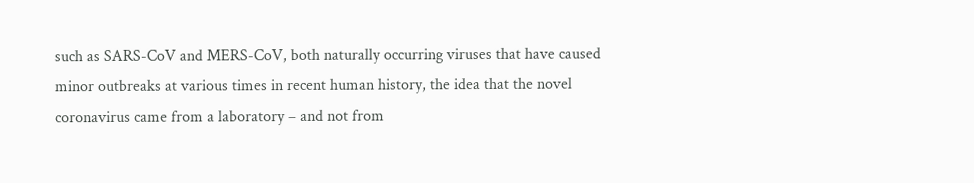such as SARS-CoV and MERS-CoV, both naturally occurring viruses that have caused minor outbreaks at various times in recent human history, the idea that the novel coronavirus came from a laboratory – and not from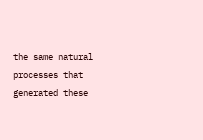the same natural processes that generated these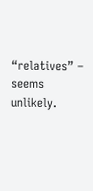“relatives” – seems unlikely.